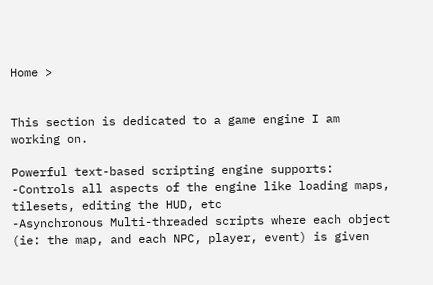Home >


This section is dedicated to a game engine I am working on.

Powerful text-based scripting engine supports:
-Controls all aspects of the engine like loading maps, tilesets, editing the HUD, etc
-Asynchronous Multi-threaded scripts where each object (ie: the map, and each NPC, player, event) is given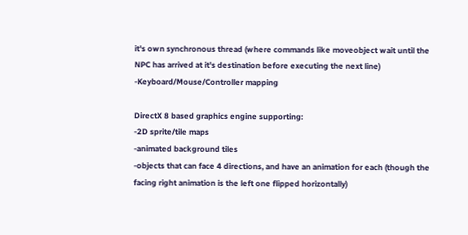it's own synchronous thread (where commands like moveobject wait until the NPC has arrived at it's destination before executing the next line)
-Keyboard/Mouse/Controller mapping

DirectX 8 based graphics engine supporting:
-2D sprite/tile maps
-animated background tiles
-objects that can face 4 directions, and have an animation for each (though the facing right animation is the left one flipped horizontally)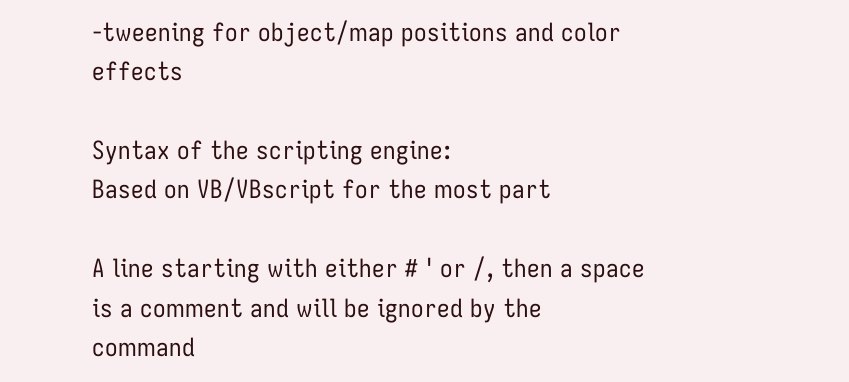-tweening for object/map positions and color effects

Syntax of the scripting engine:
Based on VB/VBscript for the most part

A line starting with either # ' or /, then a space is a comment and will be ignored by the command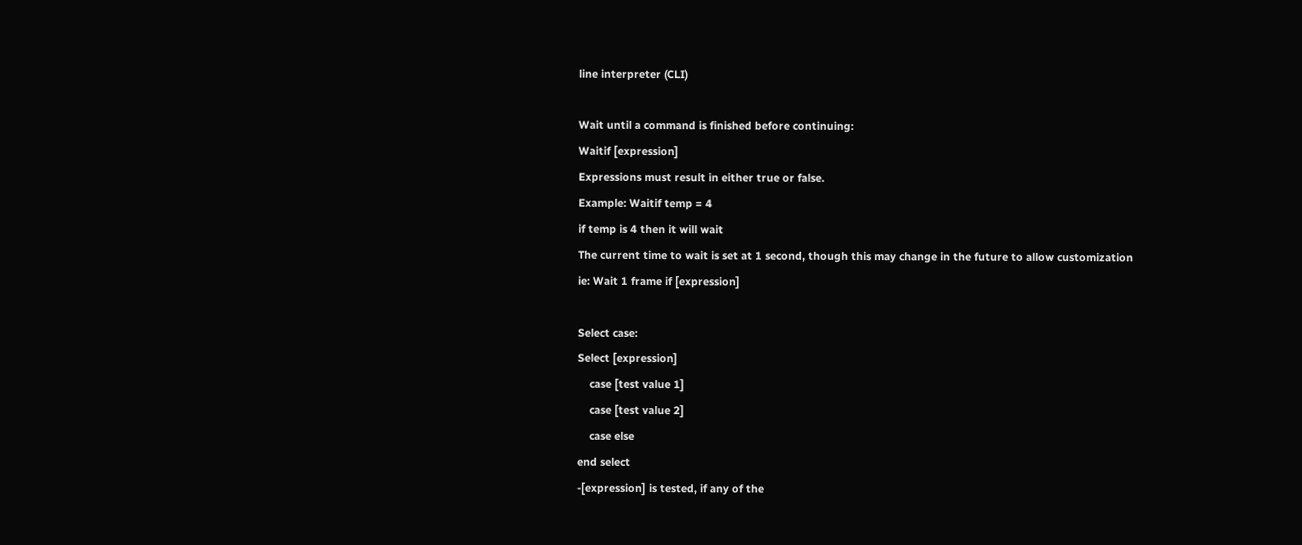line interpreter (CLI)

Wait until a command is finished before continuing:
Waitif [expression]
Expressions must result in either true or false.
Example: Waitif temp = 4
if temp is 4 then it will wait
The current time to wait is set at 1 second, though this may change in the future to allow customization
ie: Wait 1 frame if [expression]

Select case:
Select [expression]
    case [test value 1]
    case [test value 2]
    case else
end select
-[expression] is tested, if any of the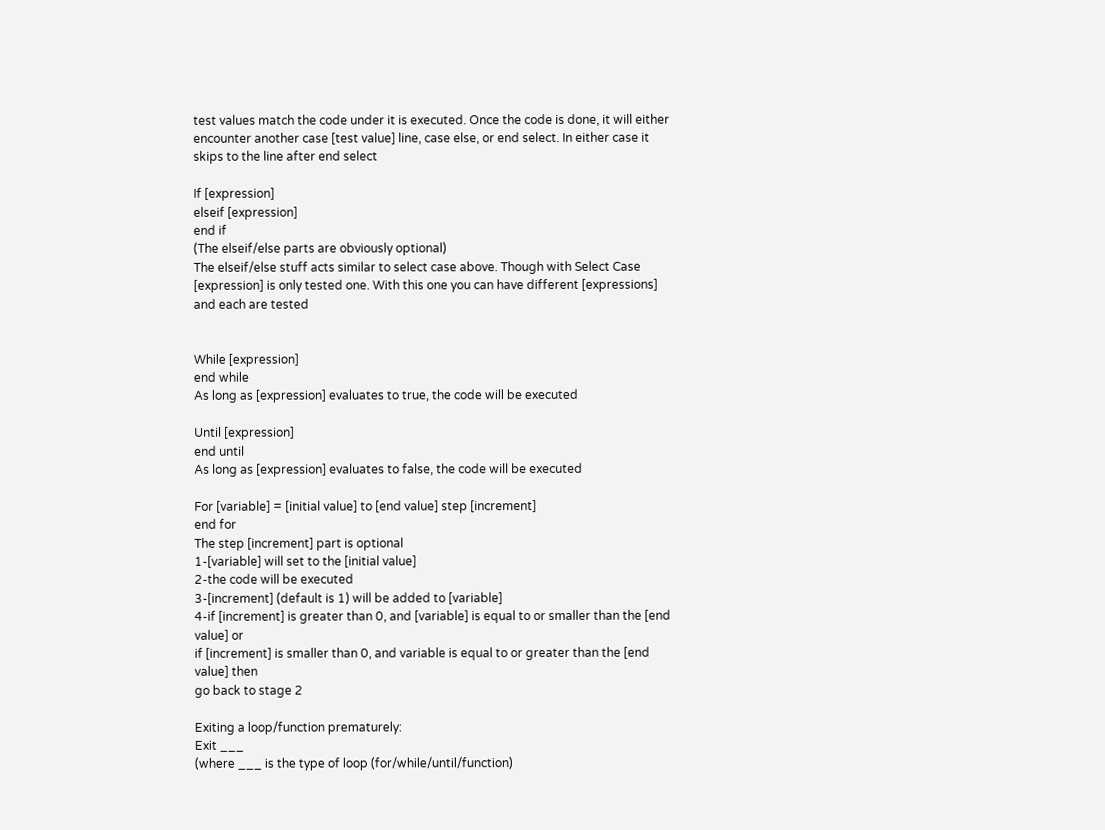test values match the code under it is executed. Once the code is done, it will either encounter another case [test value] line, case else, or end select. In either case it skips to the line after end select

If [expression]
elseif [expression]
end if
(The elseif/else parts are obviously optional)
The elseif/else stuff acts similar to select case above. Though with Select Case [expression] is only tested one. With this one you can have different [expressions] and each are tested


While [expression]
end while
As long as [expression] evaluates to true, the code will be executed

Until [expression]
end until
As long as [expression] evaluates to false, the code will be executed

For [variable] = [initial value] to [end value] step [increment]
end for
The step [increment] part is optional
1-[variable] will set to the [initial value]
2-the code will be executed
3-[increment] (default is 1) will be added to [variable]
4-if [increment] is greater than 0, and [variable] is equal to or smaller than the [end value] or
if [increment] is smaller than 0, and variable is equal to or greater than the [end value] then
go back to stage 2

Exiting a loop/function prematurely:
Exit ___
(where ___ is the type of loop (for/while/until/function)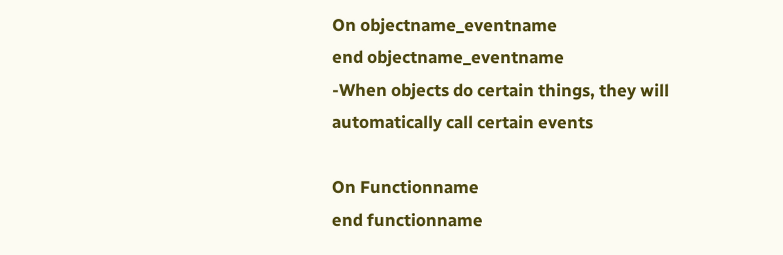On objectname_eventname
end objectname_eventname
-When objects do certain things, they will automatically call certain events

On Functionname
end functionname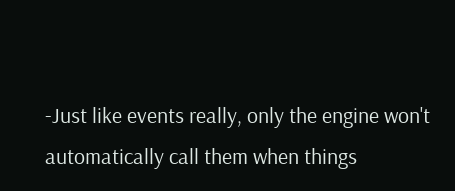-Just like events really, only the engine won't automatically call them when things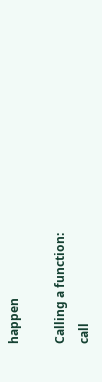happen

Calling a function:
call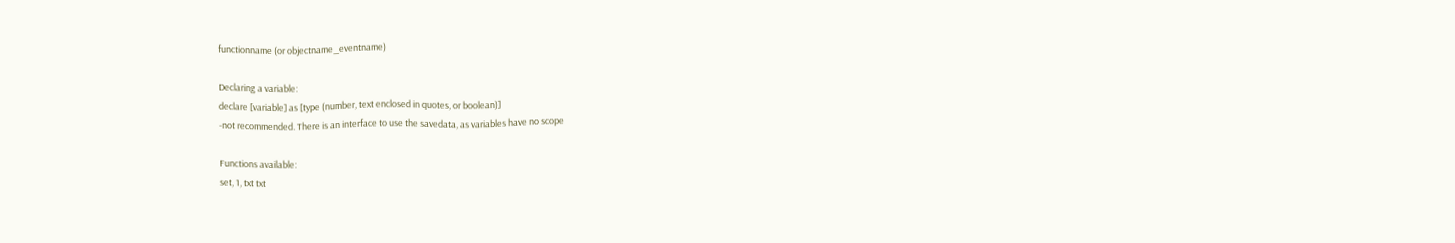functionname (or objectname_eventname)

Declaring a variable:
declare [variable] as [type (number, text enclosed in quotes, or boolean)]
-not recommended. There is an interface to use the savedata, as variables have no scope

Functions available:
set, 1, txt txt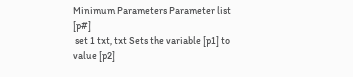Minimum Parameters Parameter list [p#]
 set 1 txt, txt Sets the variable [p1] to value [p2]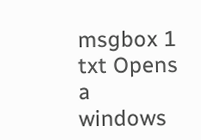msgbox 1 txt Opens a windows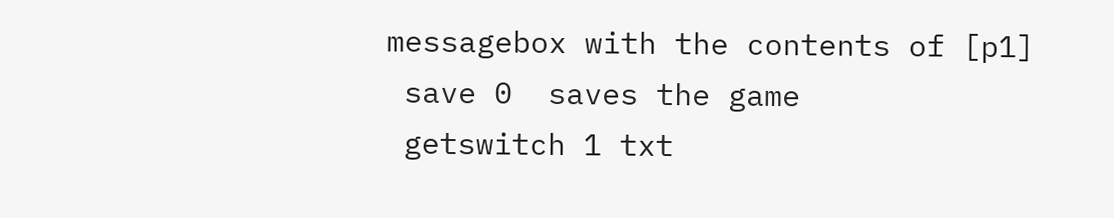messagebox with the contents of [p1]
 save 0  saves the game
 getswitch 1 txt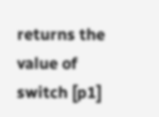returns the value of switch [p1]